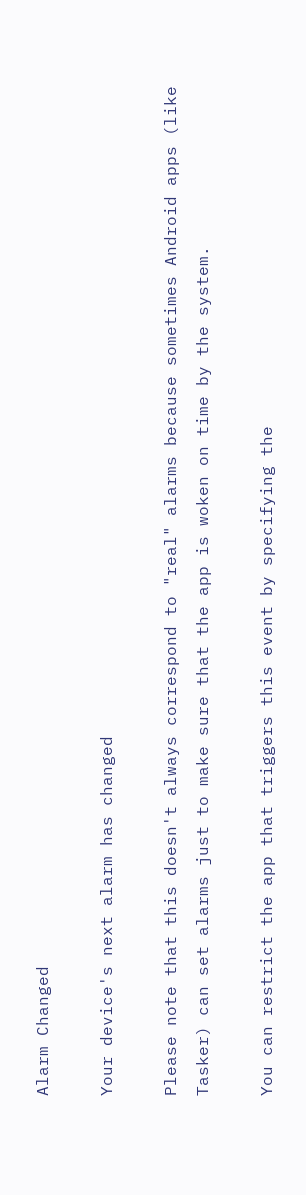Alarm Changed

Your device's next alarm has changed

Please note that this doesn't always correspond to "real" alarms because sometimes Android apps (like Tasker) can set alarms just to make sure that the app is woken on time by the system.

You can restrict the app that triggers this event by specifying the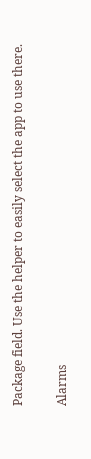Package field. Use the helper to easily select the app to use there.

Alarms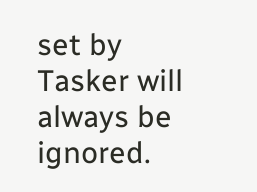set by Tasker will always be ignored.